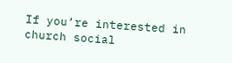If you’re interested in church social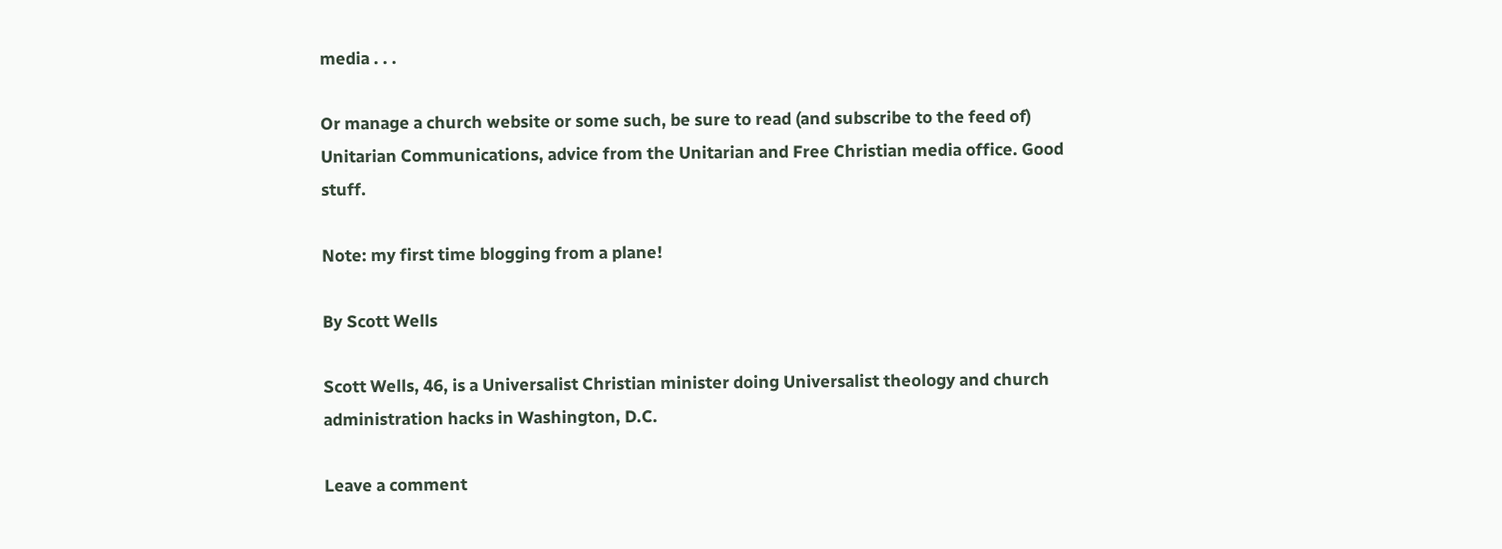media . . .

Or manage a church website or some such, be sure to read (and subscribe to the feed of) Unitarian Communications, advice from the Unitarian and Free Christian media office. Good stuff.

Note: my first time blogging from a plane!

By Scott Wells

Scott Wells, 46, is a Universalist Christian minister doing Universalist theology and church administration hacks in Washington, D.C.

Leave a comment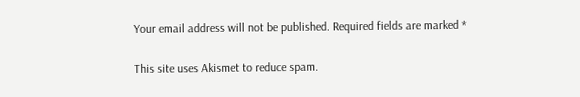Your email address will not be published. Required fields are marked *

This site uses Akismet to reduce spam.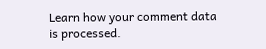Learn how your comment data is processed.